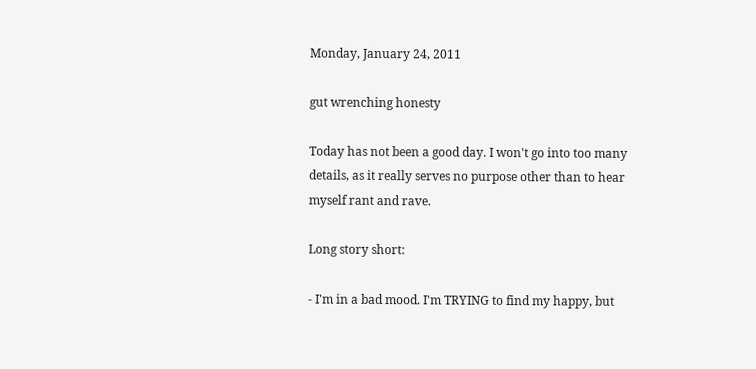Monday, January 24, 2011

gut wrenching honesty

Today has not been a good day. I won't go into too many details, as it really serves no purpose other than to hear myself rant and rave.

Long story short:

- I'm in a bad mood. I'm TRYING to find my happy, but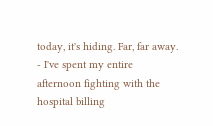today, it's hiding. Far, far away.
- I've spent my entire afternoon fighting with the hospital billing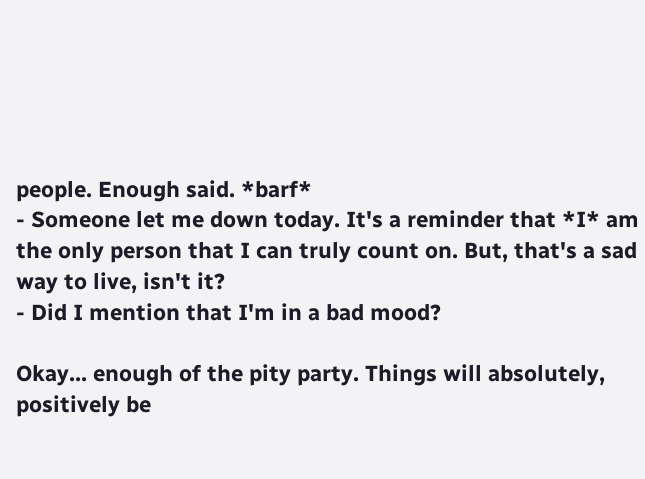people. Enough said. *barf*
- Someone let me down today. It's a reminder that *I* am the only person that I can truly count on. But, that's a sad way to live, isn't it?
- Did I mention that I'm in a bad mood?

Okay... enough of the pity party. Things will absolutely, positively be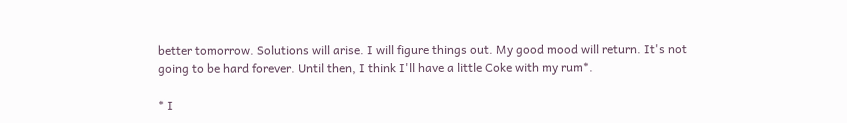better tomorrow. Solutions will arise. I will figure things out. My good mood will return. It's not going to be hard forever. Until then, I think I'll have a little Coke with my rum*.

* I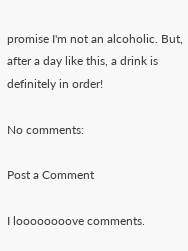promise I'm not an alcoholic. But, after a day like this, a drink is definitely in order!

No comments:

Post a Comment

I loooooooove comments.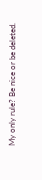My only rule? Be nice or be deleted.